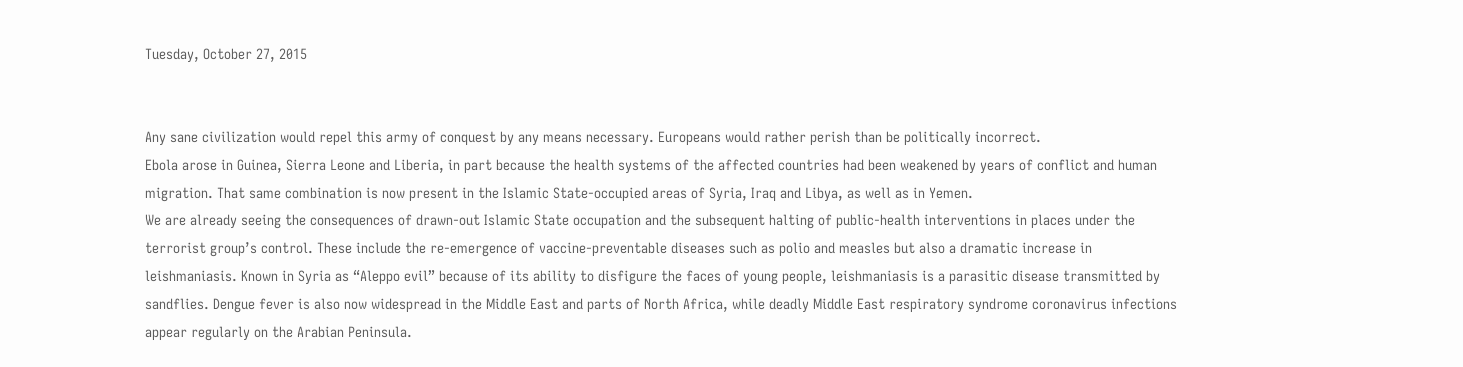Tuesday, October 27, 2015


Any sane civilization would repel this army of conquest by any means necessary. Europeans would rather perish than be politically incorrect.
Ebola arose in Guinea, Sierra Leone and Liberia, in part because the health systems of the affected countries had been weakened by years of conflict and human migration. That same combination is now present in the Islamic State-occupied areas of Syria, Iraq and Libya, as well as in Yemen.
We are already seeing the consequences of drawn-out Islamic State occupation and the subsequent halting of public-health interventions in places under the terrorist group’s control. These include the re-emergence of vaccine-preventable diseases such as polio and measles but also a dramatic increase in leishmaniasis. Known in Syria as “Aleppo evil” because of its ability to disfigure the faces of young people, leishmaniasis is a parasitic disease transmitted by sandflies. Dengue fever is also now widespread in the Middle East and parts of North Africa, while deadly Middle East respiratory syndrome coronavirus infections appear regularly on the Arabian Peninsula.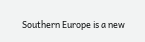Southern Europe is a new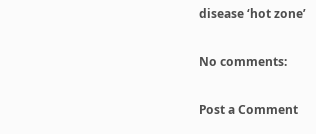disease ‘hot zone’

No comments:

Post a Comment